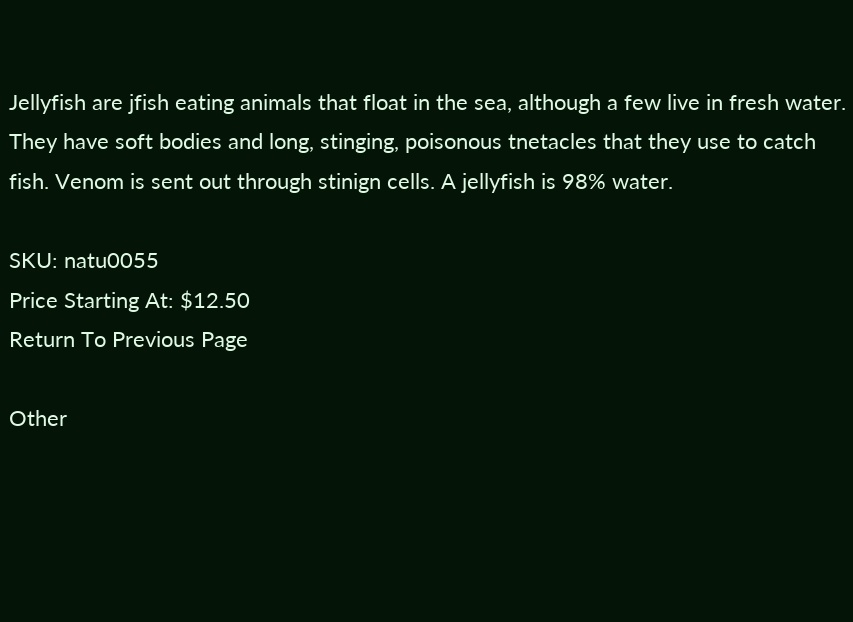Jellyfish are jfish eating animals that float in the sea, although a few live in fresh water. They have soft bodies and long, stinging, poisonous tnetacles that they use to catch fish. Venom is sent out through stinign cells. A jellyfish is 98% water.

SKU: natu0055
Price Starting At: $12.50
Return To Previous Page

Other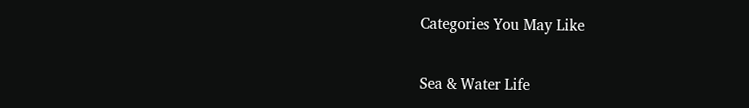Categories You May Like

Sea & Water Life